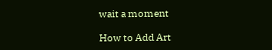wait a moment

How to Add Art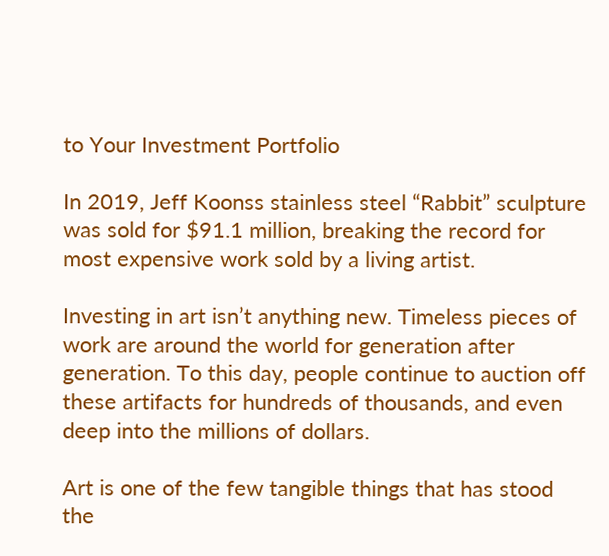to Your Investment Portfolio

In 2019, Jeff Koonss stainless steel “Rabbit” sculpture was sold for $91.1 million, breaking the record for most expensive work sold by a living artist.

Investing in art isn’t anything new. Timeless pieces of work are around the world for generation after generation. To this day, people continue to auction off these artifacts for hundreds of thousands, and even deep into the millions of dollars.

Art is one of the few tangible things that has stood the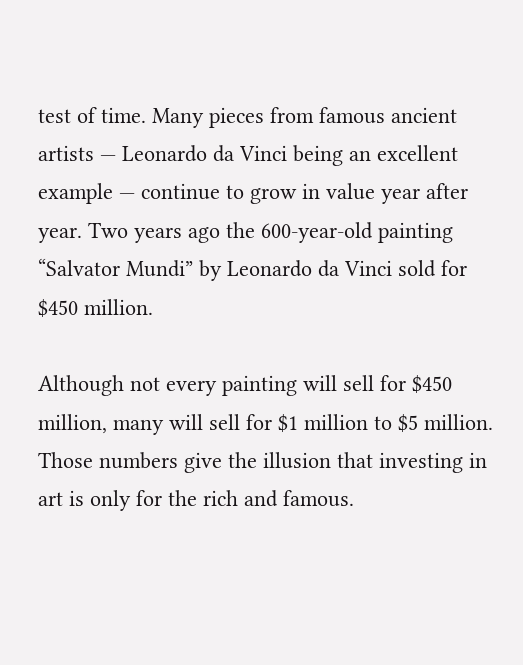test of time. Many pieces from famous ancient artists — Leonardo da Vinci being an excellent example — continue to grow in value year after year. Two years ago the 600-year-old painting “Salvator Mundi” by Leonardo da Vinci sold for $450 million.

Although not every painting will sell for $450 million, many will sell for $1 million to $5 million. Those numbers give the illusion that investing in art is only for the rich and famous.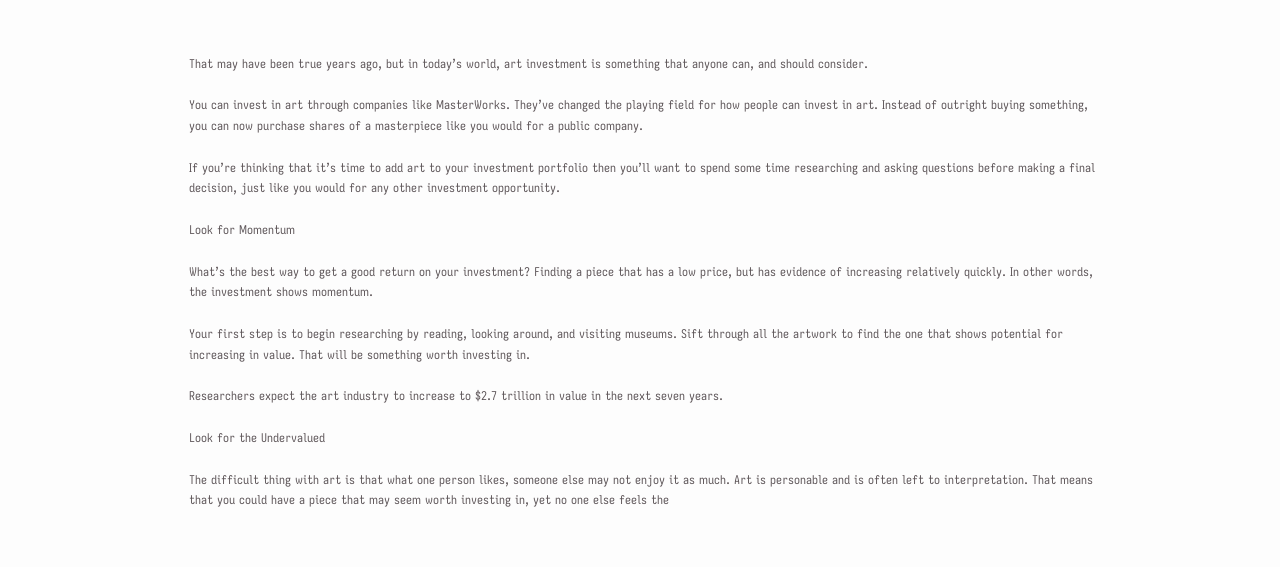That may have been true years ago, but in today’s world, art investment is something that anyone can, and should consider.

You can invest in art through companies like MasterWorks. They’ve changed the playing field for how people can invest in art. Instead of outright buying something, you can now purchase shares of a masterpiece like you would for a public company.

If you’re thinking that it’s time to add art to your investment portfolio then you’ll want to spend some time researching and asking questions before making a final decision, just like you would for any other investment opportunity.

Look for Momentum

What’s the best way to get a good return on your investment? Finding a piece that has a low price, but has evidence of increasing relatively quickly. In other words, the investment shows momentum.

Your first step is to begin researching by reading, looking around, and visiting museums. Sift through all the artwork to find the one that shows potential for increasing in value. That will be something worth investing in.

Researchers expect the art industry to increase to $2.7 trillion in value in the next seven years.

Look for the Undervalued

The difficult thing with art is that what one person likes, someone else may not enjoy it as much. Art is personable and is often left to interpretation. That means that you could have a piece that may seem worth investing in, yet no one else feels the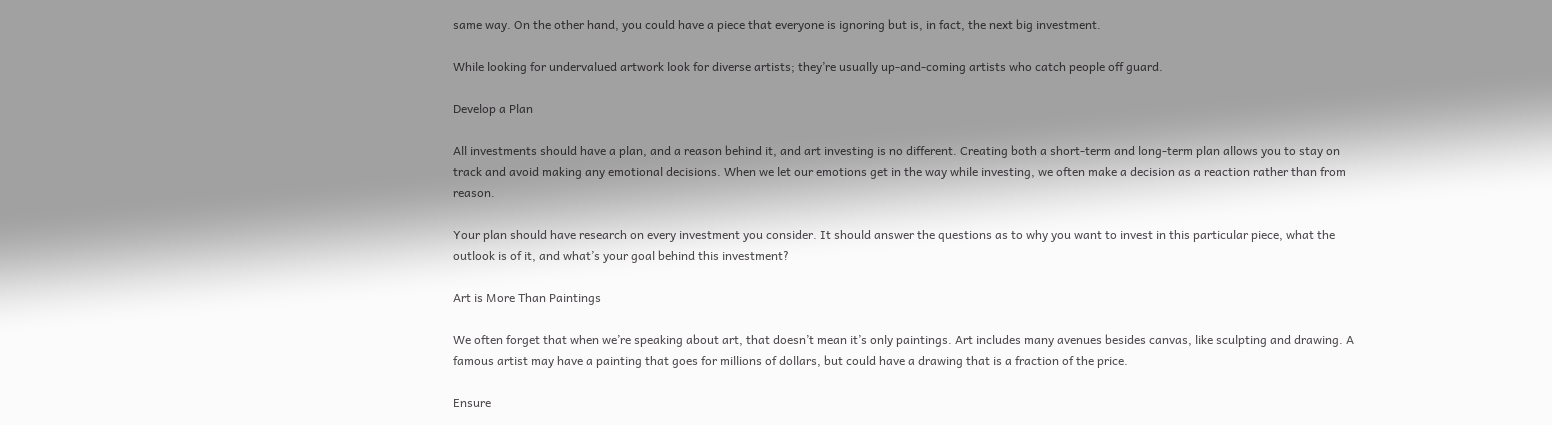same way. On the other hand, you could have a piece that everyone is ignoring but is, in fact, the next big investment.

While looking for undervalued artwork look for diverse artists; they’re usually up-and-coming artists who catch people off guard.

Develop a Plan

All investments should have a plan, and a reason behind it, and art investing is no different. Creating both a short-term and long-term plan allows you to stay on track and avoid making any emotional decisions. When we let our emotions get in the way while investing, we often make a decision as a reaction rather than from reason.

Your plan should have research on every investment you consider. It should answer the questions as to why you want to invest in this particular piece, what the outlook is of it, and what’s your goal behind this investment?

Art is More Than Paintings

We often forget that when we’re speaking about art, that doesn’t mean it’s only paintings. Art includes many avenues besides canvas, like sculpting and drawing. A famous artist may have a painting that goes for millions of dollars, but could have a drawing that is a fraction of the price.

Ensure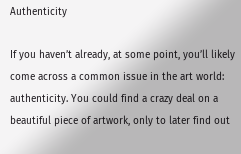Authenticity

If you haven’t already, at some point, you’ll likely come across a common issue in the art world: authenticity. You could find a crazy deal on a beautiful piece of artwork, only to later find out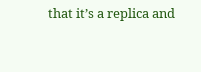that it’s a replica and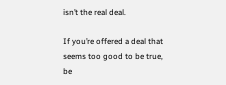isn’t the real deal.

If you’re offered a deal that seems too good to be true, be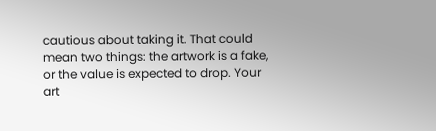cautious about taking it. That could mean two things: the artwork is a fake, or the value is expected to drop. Your art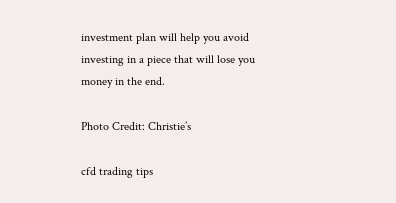investment plan will help you avoid investing in a piece that will lose you money in the end.

Photo Credit: Christie’s

cfd trading tips